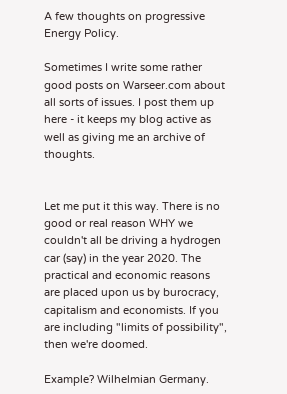A few thoughts on progressive Energy Policy.

Sometimes I write some rather good posts on Warseer.com about all sorts of issues. I post them up here - it keeps my blog active as well as giving me an archive of thoughts.


Let me put it this way. There is no good or real reason WHY we couldn't all be driving a hydrogen car (say) in the year 2020. The practical and economic reasons are placed upon us by burocracy, capitalism and economists. If you are including "limits of possibility", then we're doomed.

Example? Wilhelmian Germany.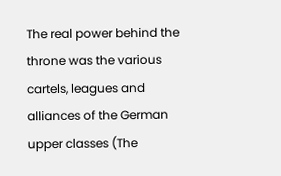The real power behind the throne was the various cartels, leagues and alliances of the German upper classes (The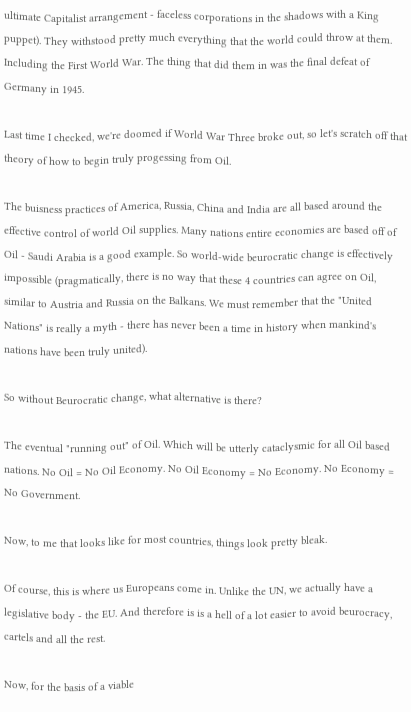ultimate Capitalist arrangement - faceless corporations in the shadows with a King puppet). They withstood pretty much everything that the world could throw at them. Including the First World War. The thing that did them in was the final defeat of Germany in 1945.

Last time I checked, we're doomed if World War Three broke out, so let's scratch off that theory of how to begin truly progessing from Oil.

The buisness practices of America, Russia, China and India are all based around the effective control of world Oil supplies. Many nations entire economies are based off of Oil - Saudi Arabia is a good example. So world-wide beurocratic change is effectively impossible (pragmatically, there is no way that these 4 countries can agree on Oil, similar to Austria and Russia on the Balkans. We must remember that the "United Nations" is really a myth - there has never been a time in history when mankind's nations have been truly united).

So without Beurocratic change, what alternative is there?

The eventual "running out" of Oil. Which will be utterly cataclysmic for all Oil based nations. No Oil = No Oil Economy. No Oil Economy = No Economy. No Economy = No Government.

Now, to me that looks like for most countries, things look pretty bleak.

Of course, this is where us Europeans come in. Unlike the UN, we actually have a legislative body - the EU. And therefore is is a hell of a lot easier to avoid beurocracy, cartels and all the rest.

Now, for the basis of a viable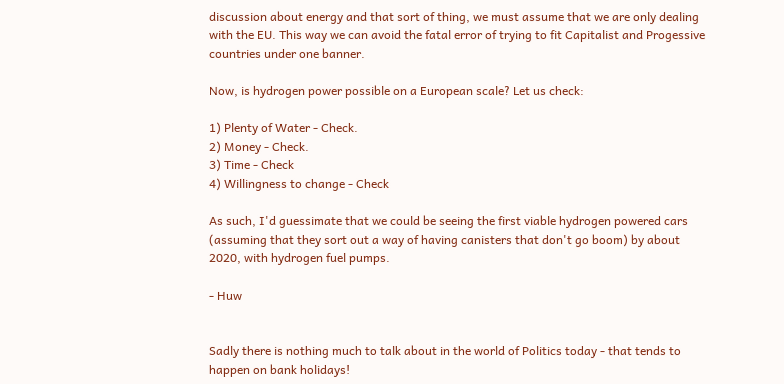discussion about energy and that sort of thing, we must assume that we are only dealing with the EU. This way we can avoid the fatal error of trying to fit Capitalist and Progessive countries under one banner.

Now, is hydrogen power possible on a European scale? Let us check:

1) Plenty of Water - Check.
2) Money - Check.
3) Time - Check
4) Willingness to change - Check

As such, I'd guessimate that we could be seeing the first viable hydrogen powered cars (assuming that they sort out a way of having canisters that don't go boom) by about 2020, with hydrogen fuel pumps.

- Huw


Sadly there is nothing much to talk about in the world of Politics today - that tends to happen on bank holidays!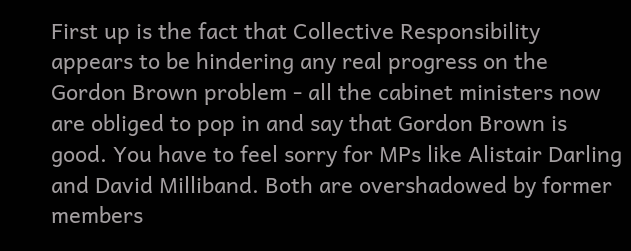First up is the fact that Collective Responsibility appears to be hindering any real progress on the Gordon Brown problem - all the cabinet ministers now are obliged to pop in and say that Gordon Brown is good. You have to feel sorry for MPs like Alistair Darling and David Milliband. Both are overshadowed by former members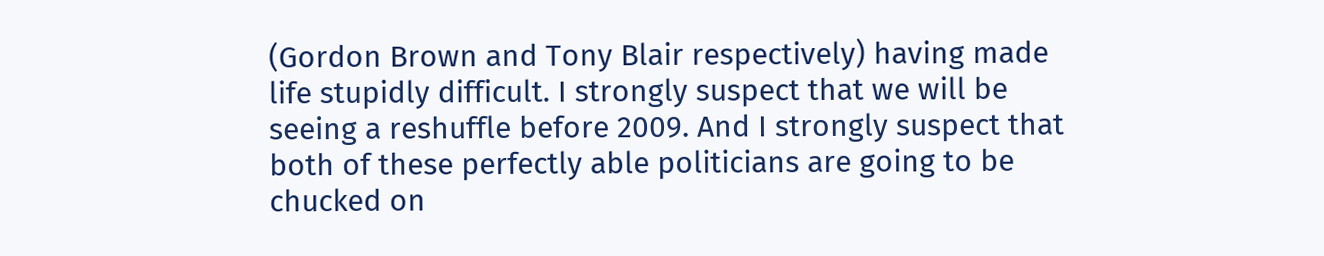(Gordon Brown and Tony Blair respectively) having made life stupidly difficult. I strongly suspect that we will be seeing a reshuffle before 2009. And I strongly suspect that both of these perfectly able politicians are going to be chucked on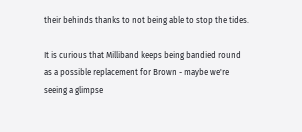their behinds thanks to not being able to stop the tides.

It is curious that Milliband keeps being bandied round as a possible replacement for Brown - maybe we're seeing a glimpse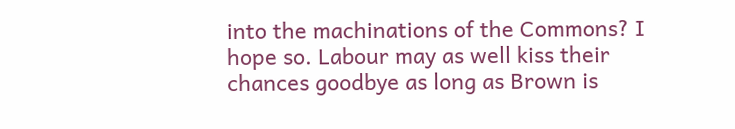into the machinations of the Commons? I hope so. Labour may as well kiss their chances goodbye as long as Brown is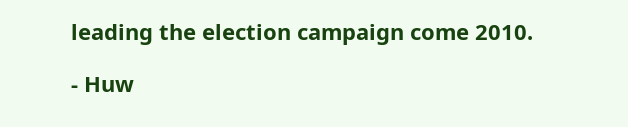leading the election campaign come 2010.

- Huw